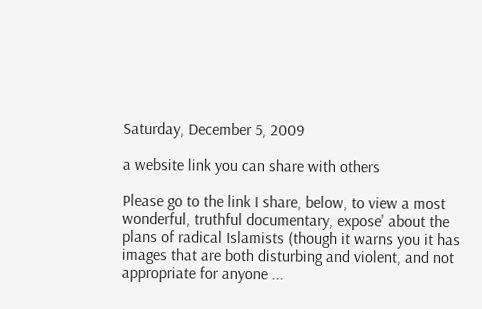Saturday, December 5, 2009

a website link you can share with others

Please go to the link I share, below, to view a most wonderful, truthful documentary, expose' about the plans of radical Islamists (though it warns you it has images that are both disturbing and violent, and not appropriate for anyone ...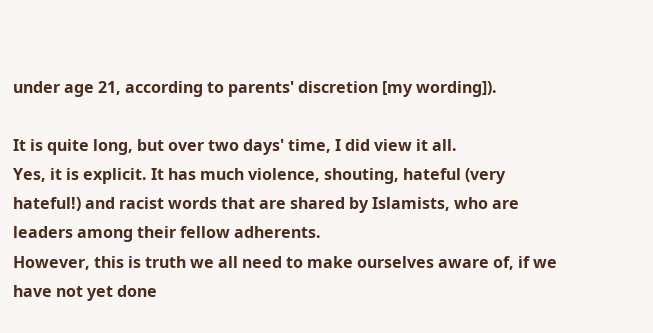under age 21, according to parents' discretion [my wording]).

It is quite long, but over two days' time, I did view it all.
Yes, it is explicit. It has much violence, shouting, hateful (very hateful!) and racist words that are shared by Islamists, who are leaders among their fellow adherents.
However, this is truth we all need to make ourselves aware of, if we have not yet done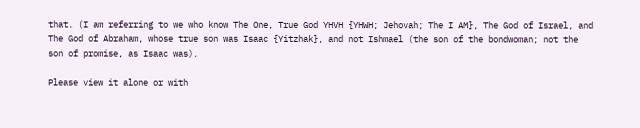that. (I am referring to we who know The One, True God YHVH {YHWH; Jehovah; The I AM}, The God of Israel, and The God of Abraham, whose true son was Isaac {Yitzhak}, and not Ishmael (the son of the bondwoman; not the son of promise, as Isaac was).

Please view it alone or with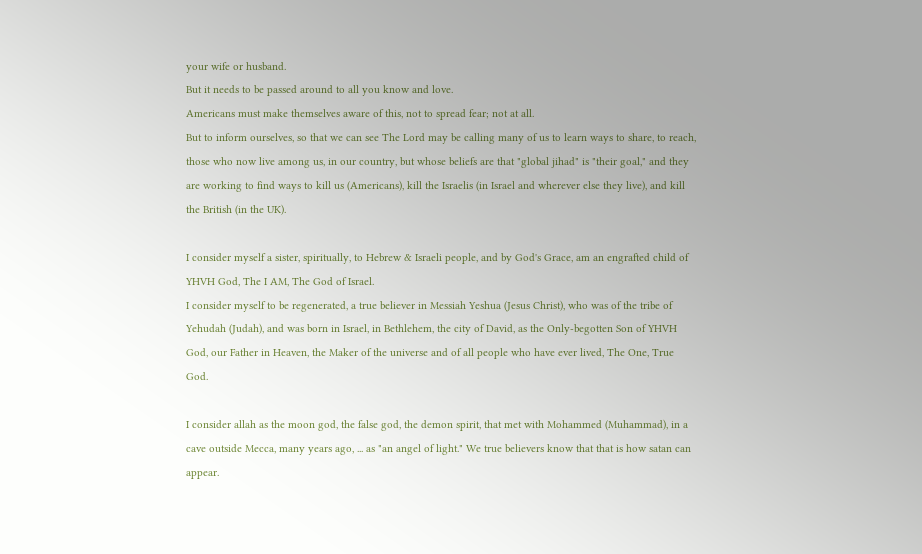your wife or husband.
But it needs to be passed around to all you know and love.
Americans must make themselves aware of this, not to spread fear; not at all.
But to inform ourselves, so that we can see The Lord may be calling many of us to learn ways to share, to reach, those who now live among us, in our country, but whose beliefs are that "global jihad" is "their goal," and they are working to find ways to kill us (Americans), kill the Israelis (in Israel and wherever else they live), and kill the British (in the UK).

I consider myself a sister, spiritually, to Hebrew & Israeli people, and by God's Grace, am an engrafted child of YHVH God, The I AM, The God of Israel.
I consider myself to be regenerated, a true believer in Messiah Yeshua (Jesus Christ), who was of the tribe of Yehudah (Judah), and was born in Israel, in Bethlehem, the city of David, as the Only-begotten Son of YHVH God, our Father in Heaven, the Maker of the universe and of all people who have ever lived, The One, True God.

I consider allah as the moon god, the false god, the demon spirit, that met with Mohammed (Muhammad), in a cave outside Mecca, many years ago, ... as "an angel of light." We true believers know that that is how satan can appear.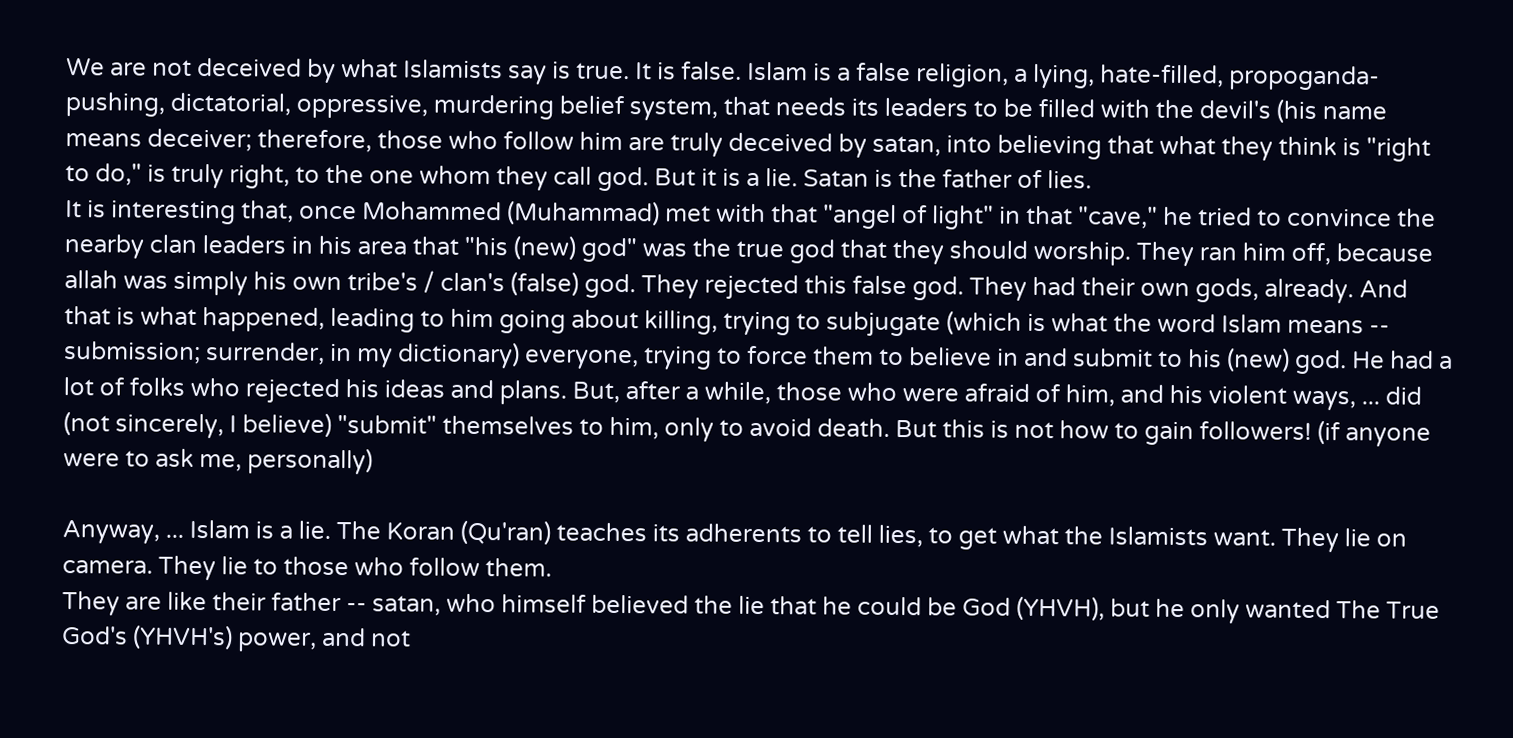We are not deceived by what Islamists say is true. It is false. Islam is a false religion, a lying, hate-filled, propoganda-pushing, dictatorial, oppressive, murdering belief system, that needs its leaders to be filled with the devil's (his name means deceiver; therefore, those who follow him are truly deceived by satan, into believing that what they think is "right to do," is truly right, to the one whom they call god. But it is a lie. Satan is the father of lies.
It is interesting that, once Mohammed (Muhammad) met with that "angel of light" in that "cave," he tried to convince the nearby clan leaders in his area that "his (new) god" was the true god that they should worship. They ran him off, because allah was simply his own tribe's / clan's (false) god. They rejected this false god. They had their own gods, already. And that is what happened, leading to him going about killing, trying to subjugate (which is what the word Islam means -- submission; surrender, in my dictionary) everyone, trying to force them to believe in and submit to his (new) god. He had a lot of folks who rejected his ideas and plans. But, after a while, those who were afraid of him, and his violent ways, ... did (not sincerely, I believe) "submit" themselves to him, only to avoid death. But this is not how to gain followers! (if anyone were to ask me, personally)

Anyway, ... Islam is a lie. The Koran (Qu'ran) teaches its adherents to tell lies, to get what the Islamists want. They lie on camera. They lie to those who follow them.
They are like their father -- satan, who himself believed the lie that he could be God (YHVH), but he only wanted The True God's (YHVH's) power, and not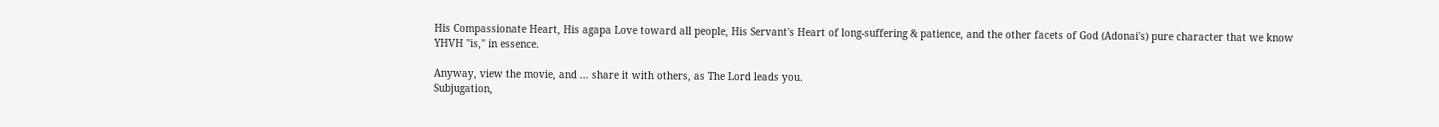His Compassionate Heart, His agapa Love toward all people, His Servant's Heart of long-suffering & patience, and the other facets of God (Adonai's) pure character that we know YHVH "is," in essence.

Anyway, view the movie, and ... share it with others, as The Lord leads you.
Subjugation,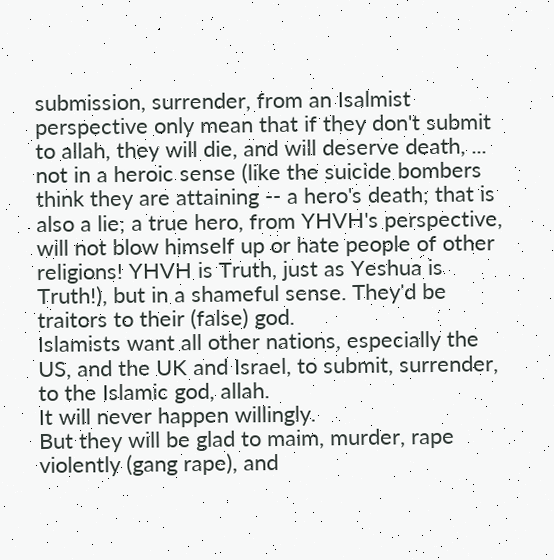submission, surrender, from an Isalmist perspective only mean that if they don't submit to allah, they will die, and will deserve death, ... not in a heroic sense (like the suicide bombers think they are attaining -- a hero's death; that is also a lie; a true hero, from YHVH's perspective, will not blow himself up or hate people of other religions! YHVH is Truth, just as Yeshua is Truth!), but in a shameful sense. They'd be traitors to their (false) god.
Islamists want all other nations, especially the US, and the UK and Israel, to submit, surrender, to the Islamic god, allah.
It will never happen willingly.
But they will be glad to maim, murder, rape violently (gang rape), and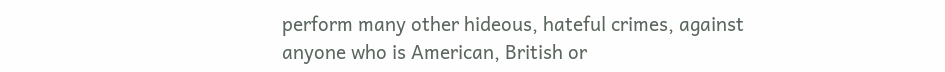perform many other hideous, hateful crimes, against anyone who is American, British or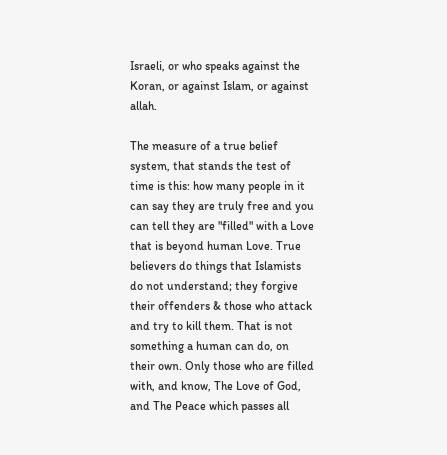Israeli, or who speaks against the Koran, or against Islam, or against allah.

The measure of a true belief system, that stands the test of time is this: how many people in it can say they are truly free and you can tell they are "filled" with a Love that is beyond human Love. True believers do things that Islamists do not understand; they forgive their offenders & those who attack and try to kill them. That is not something a human can do, on their own. Only those who are filled with, and know, The Love of God, and The Peace which passes all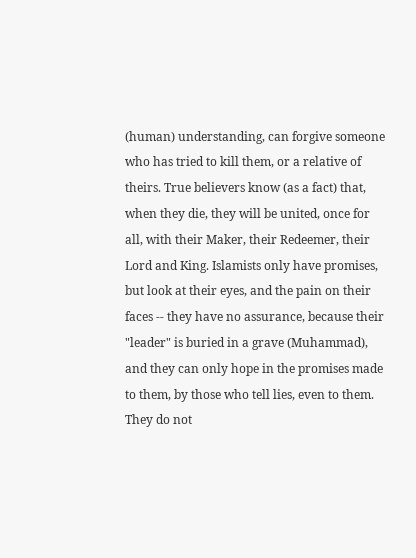(human) understanding, can forgive someone who has tried to kill them, or a relative of theirs. True believers know (as a fact) that, when they die, they will be united, once for all, with their Maker, their Redeemer, their Lord and King. Islamists only have promises, but look at their eyes, and the pain on their faces -- they have no assurance, because their "leader" is buried in a grave (Muhammad), and they can only hope in the promises made to them, by those who tell lies, even to them. They do not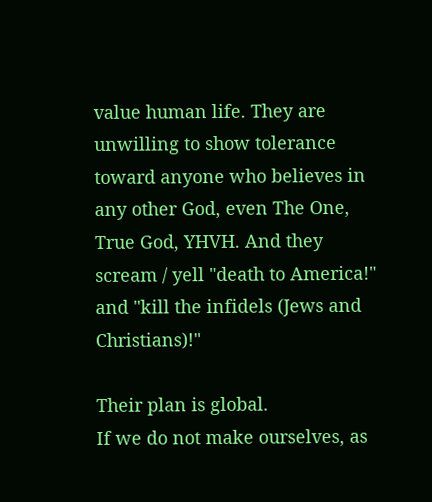value human life. They are unwilling to show tolerance toward anyone who believes in any other God, even The One, True God, YHVH. And they scream / yell "death to America!" and "kill the infidels (Jews and Christians)!"

Their plan is global.
If we do not make ourselves, as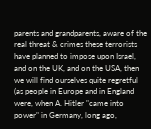parents and grandparents, aware of the real threat & crimes these terrorists have planned to impose upon Israel, and on the UK, and on the USA, then we will find ourselves quite regretful (as people in Europe and in England were, when A. Hitler "came into power" in Germany, long ago,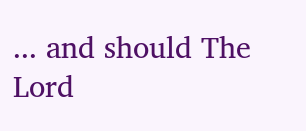... and should The Lord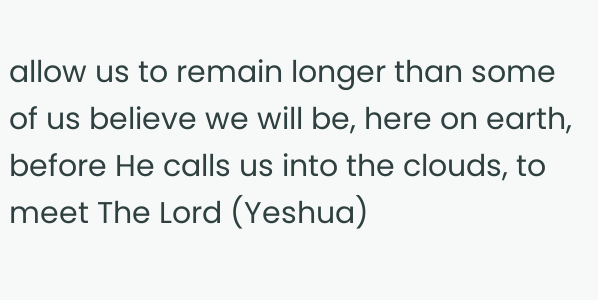allow us to remain longer than some of us believe we will be, here on earth, before He calls us into the clouds, to meet The Lord (Yeshua)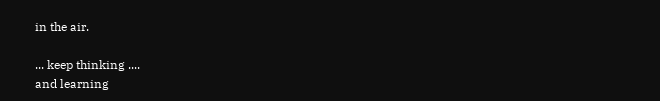in the air.

... keep thinking ....
and learning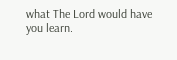what The Lord would have you learn.